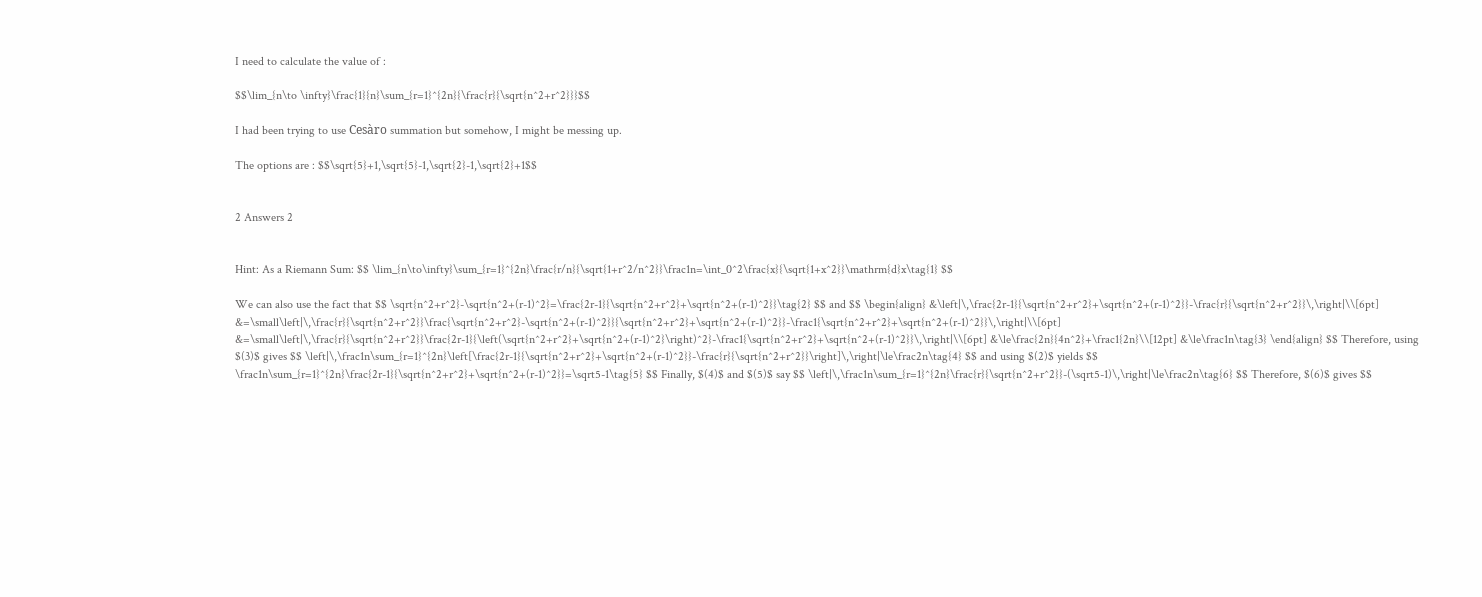I need to calculate the value of :

$$\lim_{n\to \infty}\frac{1}{n}\sum_{r=1}^{2n}{\frac{r}{\sqrt{n^2+r^2}}}$$

I had been trying to use Cesàro summation but somehow, I might be messing up.

The options are : $$\sqrt{5}+1,\sqrt{5}-1,\sqrt{2}-1,\sqrt{2}+1$$


2 Answers 2


Hint: As a Riemann Sum: $$ \lim_{n\to\infty}\sum_{r=1}^{2n}\frac{r/n}{\sqrt{1+r^2/n^2}}\frac1n=\int_0^2\frac{x}{\sqrt{1+x^2}}\mathrm{d}x\tag{1} $$

We can also use the fact that $$ \sqrt{n^2+r^2}-\sqrt{n^2+(r-1)^2}=\frac{2r-1}{\sqrt{n^2+r^2}+\sqrt{n^2+(r-1)^2}}\tag{2} $$ and $$ \begin{align} &\left|\,\frac{2r-1}{\sqrt{n^2+r^2}+\sqrt{n^2+(r-1)^2}}-\frac{r}{\sqrt{n^2+r^2}}\,\right|\\[6pt] &=\small\left|\,\frac{r}{\sqrt{n^2+r^2}}\frac{\sqrt{n^2+r^2}-\sqrt{n^2+(r-1)^2}}{\sqrt{n^2+r^2}+\sqrt{n^2+(r-1)^2}}-\frac1{\sqrt{n^2+r^2}+\sqrt{n^2+(r-1)^2}}\,\right|\\[6pt] &=\small\left|\,\frac{r}{\sqrt{n^2+r^2}}\frac{2r-1}{\left(\sqrt{n^2+r^2}+\sqrt{n^2+(r-1)^2}\right)^2}-\frac1{\sqrt{n^2+r^2}+\sqrt{n^2+(r-1)^2}}\,\right|\\[6pt] &\le\frac{2n}{4n^2}+\frac1{2n}\\[12pt] &\le\frac1n\tag{3} \end{align} $$ Therefore, using $(3)$ gives $$ \left|\,\frac1n\sum_{r=1}^{2n}\left[\frac{2r-1}{\sqrt{n^2+r^2}+\sqrt{n^2+(r-1)^2}}-\frac{r}{\sqrt{n^2+r^2}}\right]\,\right|\le\frac2n\tag{4} $$ and using $(2)$ yields $$ \frac1n\sum_{r=1}^{2n}\frac{2r-1}{\sqrt{n^2+r^2}+\sqrt{n^2+(r-1)^2}}=\sqrt5-1\tag{5} $$ Finally, $(4)$ and $(5)$ say $$ \left|\,\frac1n\sum_{r=1}^{2n}\frac{r}{\sqrt{n^2+r^2}}-(\sqrt5-1)\,\right|\le\frac2n\tag{6} $$ Therefore, $(6)$ gives $$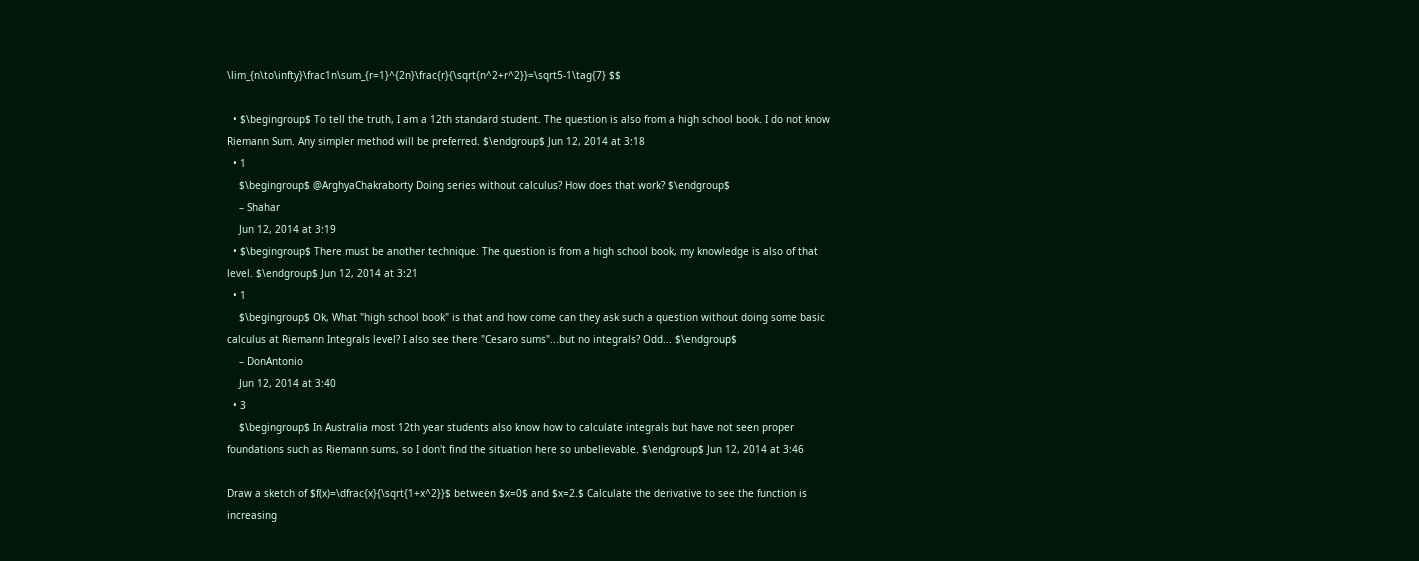\lim_{n\to\infty}\frac1n\sum_{r=1}^{2n}\frac{r}{\sqrt{n^2+r^2}}=\sqrt5-1\tag{7} $$

  • $\begingroup$ To tell the truth, I am a 12th standard student. The question is also from a high school book. I do not know Riemann Sum. Any simpler method will be preferred. $\endgroup$ Jun 12, 2014 at 3:18
  • 1
    $\begingroup$ @ArghyaChakraborty Doing series without calculus? How does that work? $\endgroup$
    – Shahar
    Jun 12, 2014 at 3:19
  • $\begingroup$ There must be another technique. The question is from a high school book, my knowledge is also of that level. $\endgroup$ Jun 12, 2014 at 3:21
  • 1
    $\begingroup$ Ok, What "high school book" is that and how come can they ask such a question without doing some basic calculus at Riemann Integrals level? I also see there "Cesaro sums"...but no integrals? Odd... $\endgroup$
    – DonAntonio
    Jun 12, 2014 at 3:40
  • 3
    $\begingroup$ In Australia most 12th year students also know how to calculate integrals but have not seen proper foundations such as Riemann sums, so I don't find the situation here so unbelievable. $\endgroup$ Jun 12, 2014 at 3:46

Draw a sketch of $f(x)=\dfrac{x}{\sqrt{1+x^2}}$ between $x=0$ and $x=2.$ Calculate the derivative to see the function is increasing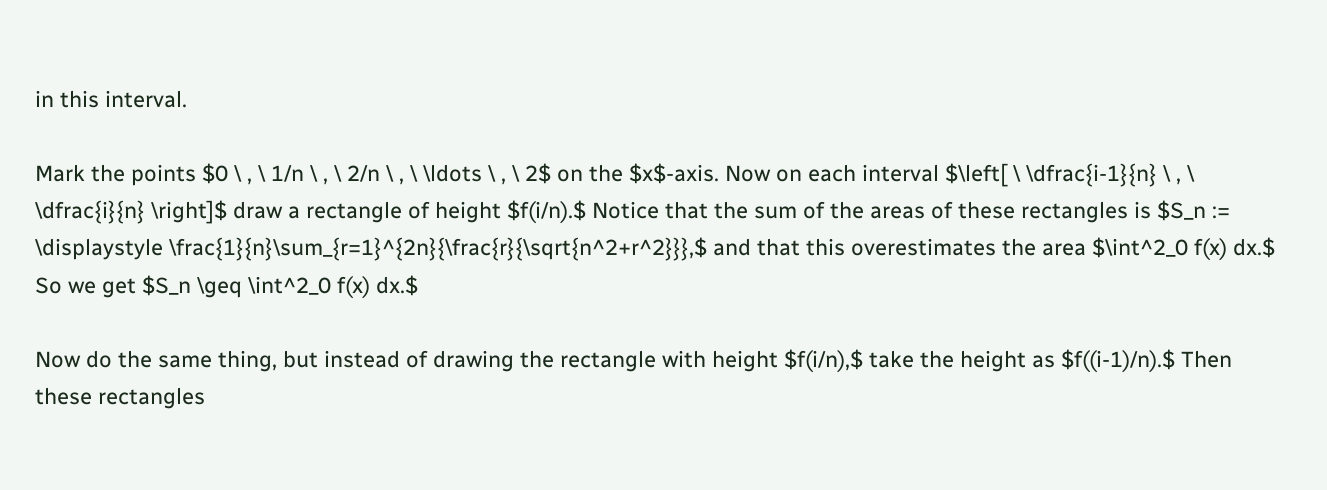in this interval.

Mark the points $0 \ , \ 1/n \ , \ 2/n \ , \ \ldots \ , \ 2$ on the $x$-axis. Now on each interval $\left[ \ \dfrac{i-1}{n} \ , \ \dfrac{i}{n} \right]$ draw a rectangle of height $f(i/n).$ Notice that the sum of the areas of these rectangles is $S_n := \displaystyle \frac{1}{n}\sum_{r=1}^{2n}{\frac{r}{\sqrt{n^2+r^2}}},$ and that this overestimates the area $\int^2_0 f(x) dx.$ So we get $S_n \geq \int^2_0 f(x) dx.$

Now do the same thing, but instead of drawing the rectangle with height $f(i/n),$ take the height as $f((i-1)/n).$ Then these rectangles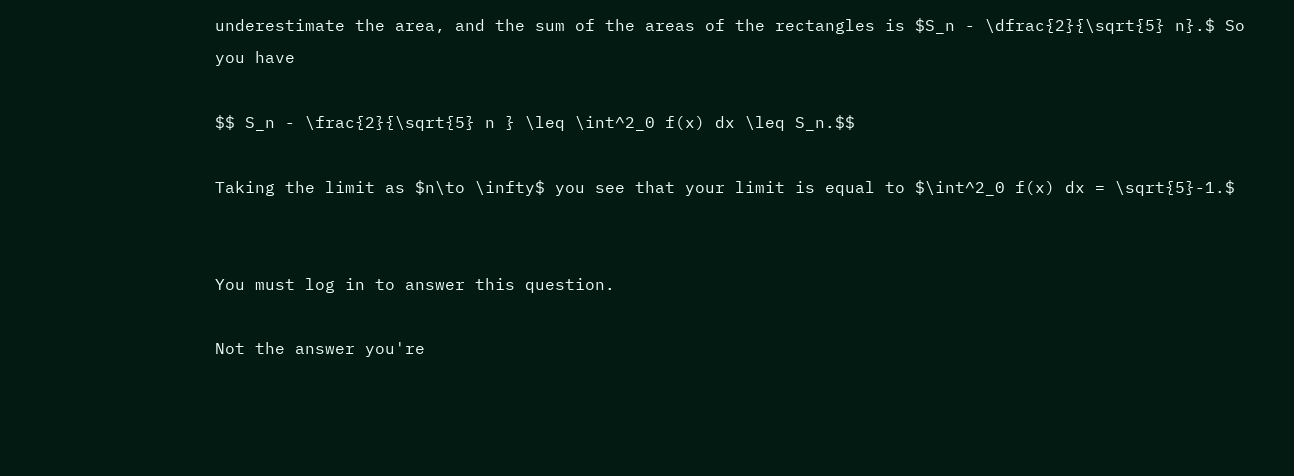underestimate the area, and the sum of the areas of the rectangles is $S_n - \dfrac{2}{\sqrt{5} n}.$ So you have

$$ S_n - \frac{2}{\sqrt{5} n } \leq \int^2_0 f(x) dx \leq S_n.$$

Taking the limit as $n\to \infty$ you see that your limit is equal to $\int^2_0 f(x) dx = \sqrt{5}-1.$


You must log in to answer this question.

Not the answer you're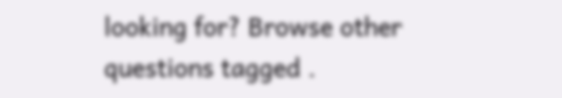looking for? Browse other questions tagged .